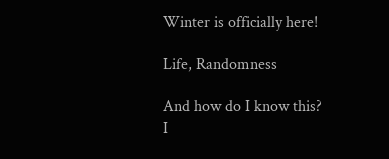Winter is officially here!

Life, Randomness

And how do I know this? I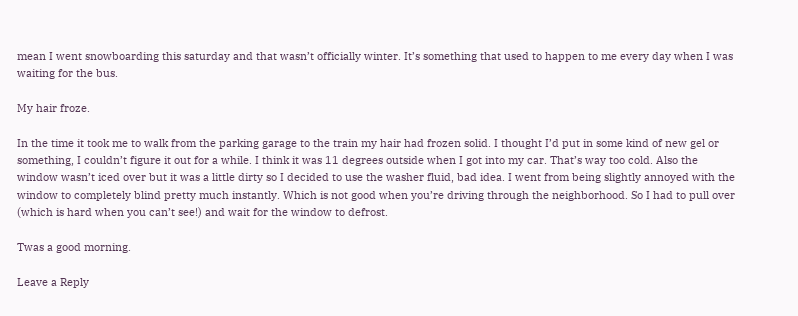mean I went snowboarding this saturday and that wasn’t officially winter. It’s something that used to happen to me every day when I was waiting for the bus.

My hair froze.

In the time it took me to walk from the parking garage to the train my hair had frozen solid. I thought I’d put in some kind of new gel or something, I couldn’t figure it out for a while. I think it was 11 degrees outside when I got into my car. That’s way too cold. Also the window wasn’t iced over but it was a little dirty so I decided to use the washer fluid, bad idea. I went from being slightly annoyed with the window to completely blind pretty much instantly. Which is not good when you’re driving through the neighborhood. So I had to pull over (which is hard when you can’t see!) and wait for the window to defrost.

Twas a good morning.

Leave a Reply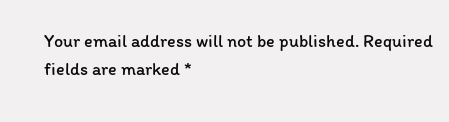Your email address will not be published. Required fields are marked *